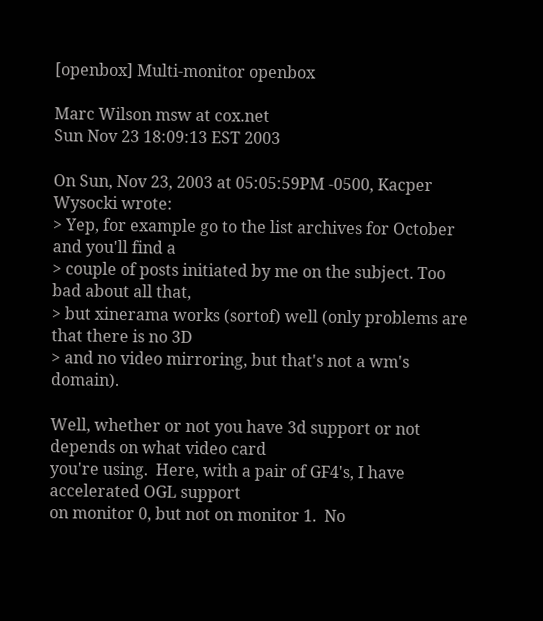[openbox] Multi-monitor openbox

Marc Wilson msw at cox.net
Sun Nov 23 18:09:13 EST 2003

On Sun, Nov 23, 2003 at 05:05:59PM -0500, Kacper Wysocki wrote:
> Yep, for example go to the list archives for October and you'll find a
> couple of posts initiated by me on the subject. Too bad about all that,
> but xinerama works (sortof) well (only problems are that there is no 3D
> and no video mirroring, but that's not a wm's domain).

Well, whether or not you have 3d support or not depends on what video card
you're using.  Here, with a pair of GF4's, I have accelerated OGL support
on monitor 0, but not on monitor 1.  No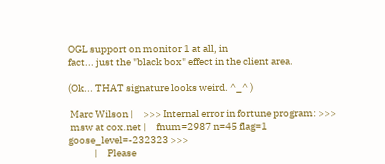OGL support on monitor 1 at all, in
fact... just the "black box" effect in the client area.

(Ok... THAT signature looks weird. ^_^ )

 Marc Wilson |     >>> Internal error in fortune program: >>>
 msw at cox.net |     fnum=2987 n=45 flag=1 goose_level=-232323 >>>
             |     Please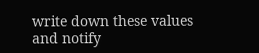write down these values and notify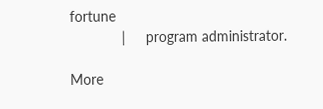fortune
             |     program administrator.

More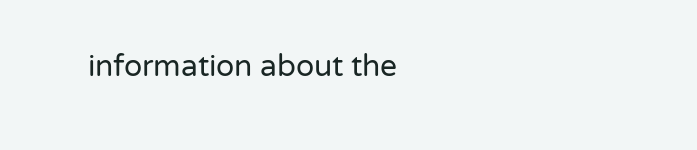information about the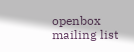openbox mailing list